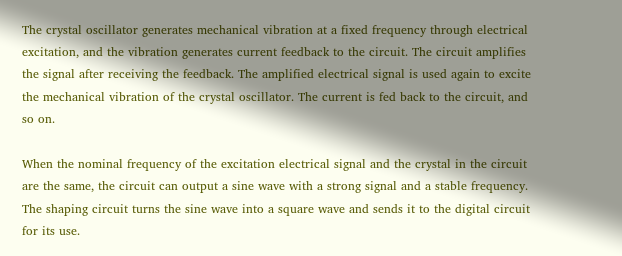The crystal oscillator generates mechanical vibration at a fixed frequency through electrical excitation, and the vibration generates current feedback to the circuit. The circuit amplifies the signal after receiving the feedback. The amplified electrical signal is used again to excite the mechanical vibration of the crystal oscillator. The current is fed back to the circuit, and so on.

When the nominal frequency of the excitation electrical signal and the crystal in the circuit are the same, the circuit can output a sine wave with a strong signal and a stable frequency. The shaping circuit turns the sine wave into a square wave and sends it to the digital circuit for its use.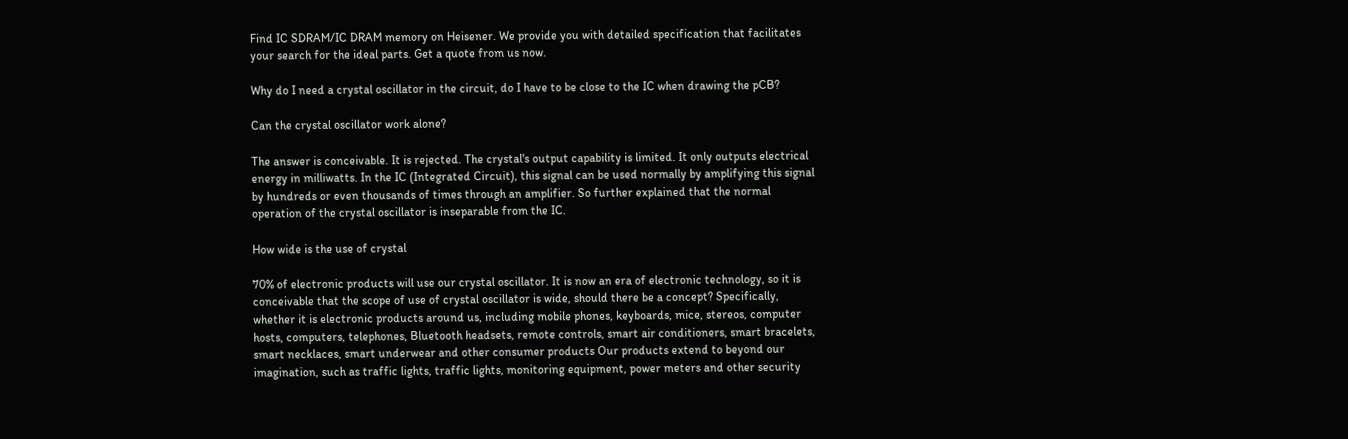Find IC SDRAM/IC DRAM memory on Heisener. We provide you with detailed specification that facilitates your search for the ideal parts. Get a quote from us now.

Why do I need a crystal oscillator in the circuit, do I have to be close to the IC when drawing the pCB?

Can the crystal oscillator work alone?

The answer is conceivable. It is rejected. The crystal's output capability is limited. It only outputs electrical energy in milliwatts. In the IC (Integrated Circuit), this signal can be used normally by amplifying this signal by hundreds or even thousands of times through an amplifier. So further explained that the normal operation of the crystal oscillator is inseparable from the IC.

How wide is the use of crystal

70% of electronic products will use our crystal oscillator. It is now an era of electronic technology, so it is conceivable that the scope of use of crystal oscillator is wide, should there be a concept? Specifically, whether it is electronic products around us, including mobile phones, keyboards, mice, stereos, computer hosts, computers, telephones, Bluetooth headsets, remote controls, smart air conditioners, smart bracelets, smart necklaces, smart underwear and other consumer products Our products extend to beyond our imagination, such as traffic lights, traffic lights, monitoring equipment, power meters and other security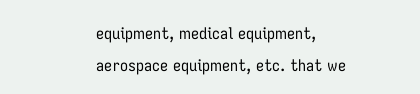equipment, medical equipment, aerospace equipment, etc. that we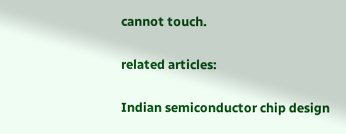cannot touch.

related articles:

Indian semiconductor chip design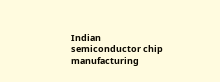Indian semiconductor chip manufacturing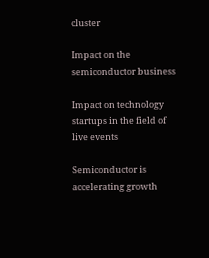cluster

Impact on the semiconductor business

Impact on technology startups in the field of live events

Semiconductor is accelerating growth